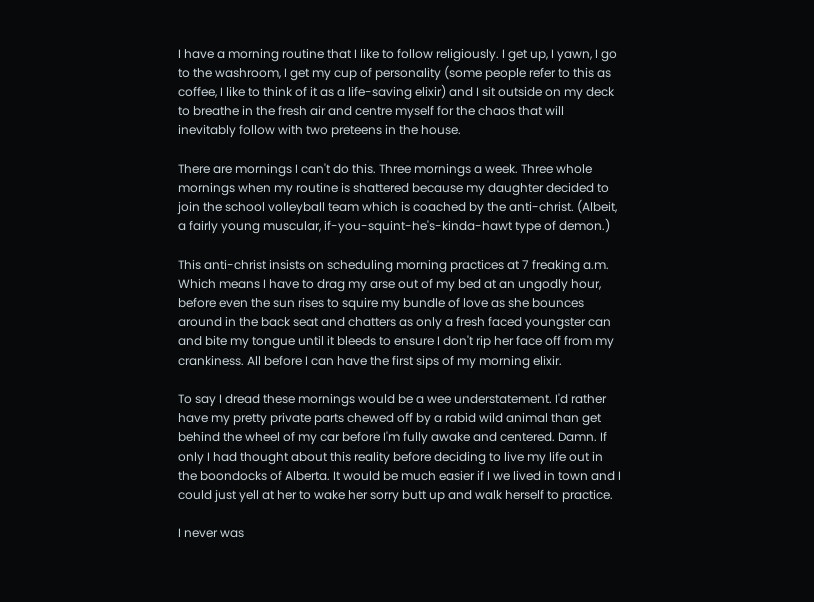I have a morning routine that I like to follow religiously. I get up, I yawn, I go to the washroom, I get my cup of personality (some people refer to this as coffee, I like to think of it as a life-saving elixir) and I sit outside on my deck to breathe in the fresh air and centre myself for the chaos that will inevitably follow with two preteens in the house.

There are mornings I can't do this. Three mornings a week. Three whole mornings when my routine is shattered because my daughter decided to join the school volleyball team which is coached by the anti-christ. (Albeit, a fairly young muscular, if-you-squint-he's-kinda-hawt type of demon.)

This anti-christ insists on scheduling morning practices at 7 freaking a.m. Which means I have to drag my arse out of my bed at an ungodly hour, before even the sun rises to squire my bundle of love as she bounces around in the back seat and chatters as only a fresh faced youngster can and bite my tongue until it bleeds to ensure I don't rip her face off from my crankiness. All before I can have the first sips of my morning elixir.

To say I dread these mornings would be a wee understatement. I'd rather have my pretty private parts chewed off by a rabid wild animal than get behind the wheel of my car before I'm fully awake and centered. Damn. If only I had thought about this reality before deciding to live my life out in the boondocks of Alberta. It would be much easier if I we lived in town and I could just yell at her to wake her sorry butt up and walk herself to practice.

I never was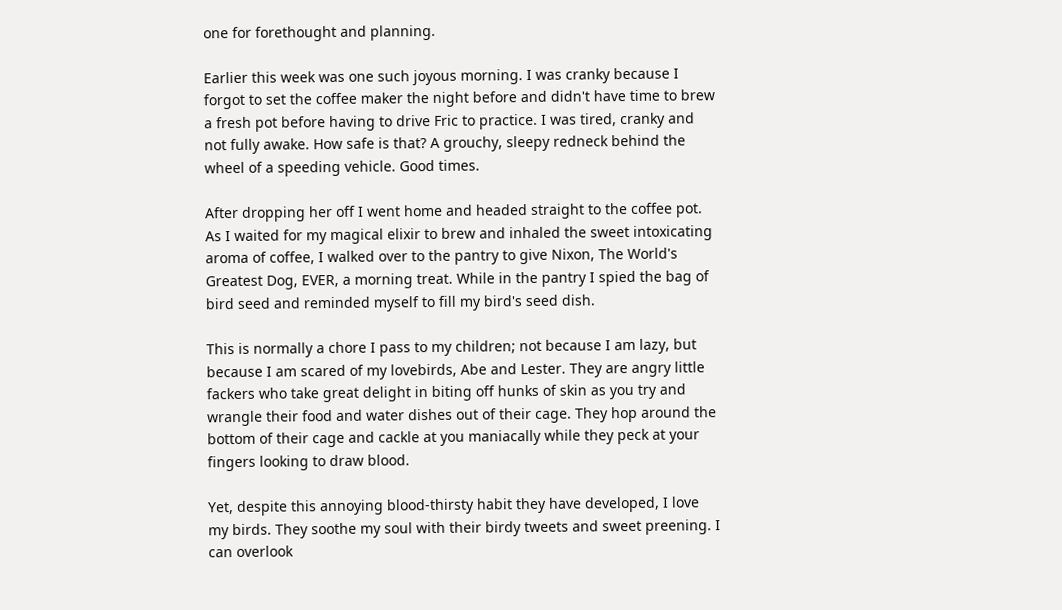one for forethought and planning.

Earlier this week was one such joyous morning. I was cranky because I forgot to set the coffee maker the night before and didn't have time to brew a fresh pot before having to drive Fric to practice. I was tired, cranky and not fully awake. How safe is that? A grouchy, sleepy redneck behind the wheel of a speeding vehicle. Good times.

After dropping her off I went home and headed straight to the coffee pot. As I waited for my magical elixir to brew and inhaled the sweet intoxicating aroma of coffee, I walked over to the pantry to give Nixon, The World's Greatest Dog, EVER, a morning treat. While in the pantry I spied the bag of bird seed and reminded myself to fill my bird's seed dish.

This is normally a chore I pass to my children; not because I am lazy, but because I am scared of my lovebirds, Abe and Lester. They are angry little fackers who take great delight in biting off hunks of skin as you try and wrangle their food and water dishes out of their cage. They hop around the bottom of their cage and cackle at you maniacally while they peck at your fingers looking to draw blood.

Yet, despite this annoying blood-thirsty habit they have developed, I love my birds. They soothe my soul with their birdy tweets and sweet preening. I can overlook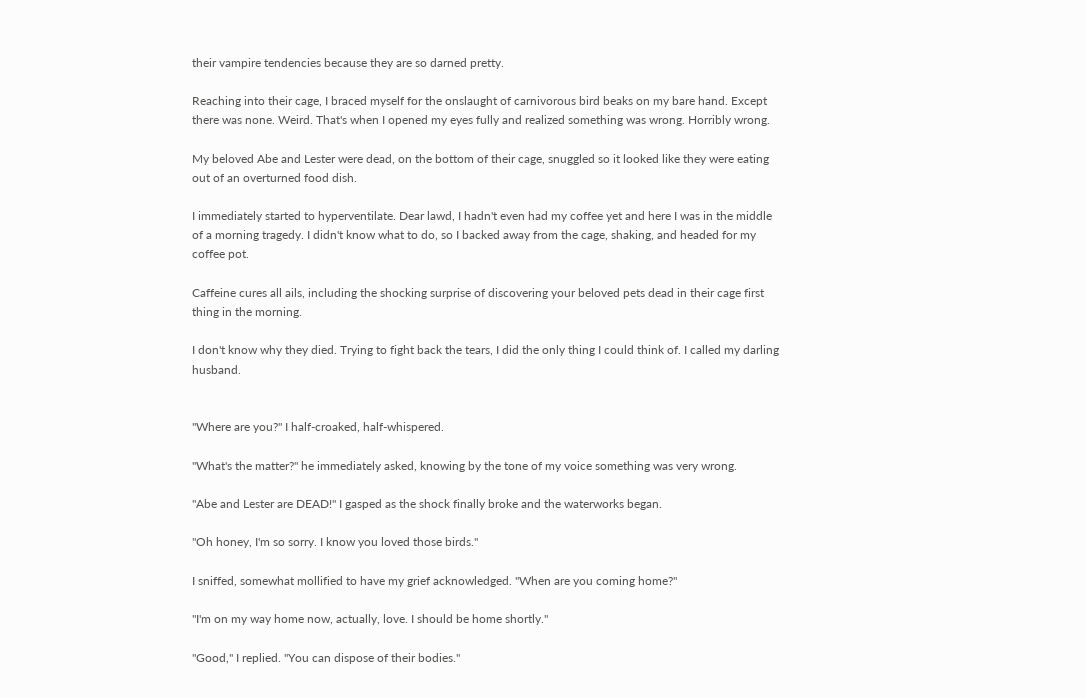their vampire tendencies because they are so darned pretty.

Reaching into their cage, I braced myself for the onslaught of carnivorous bird beaks on my bare hand. Except there was none. Weird. That's when I opened my eyes fully and realized something was wrong. Horribly wrong.

My beloved Abe and Lester were dead, on the bottom of their cage, snuggled so it looked like they were eating out of an overturned food dish.

I immediately started to hyperventilate. Dear lawd, I hadn't even had my coffee yet and here I was in the middle of a morning tragedy. I didn't know what to do, so I backed away from the cage, shaking, and headed for my coffee pot.

Caffeine cures all ails, including the shocking surprise of discovering your beloved pets dead in their cage first thing in the morning.

I don't know why they died. Trying to fight back the tears, I did the only thing I could think of. I called my darling husband.


"Where are you?" I half-croaked, half-whispered.

"What's the matter?" he immediately asked, knowing by the tone of my voice something was very wrong.

"Abe and Lester are DEAD!" I gasped as the shock finally broke and the waterworks began.

"Oh honey, I'm so sorry. I know you loved those birds."

I sniffed, somewhat mollified to have my grief acknowledged. "When are you coming home?"

"I'm on my way home now, actually, love. I should be home shortly."

"Good," I replied. "You can dispose of their bodies."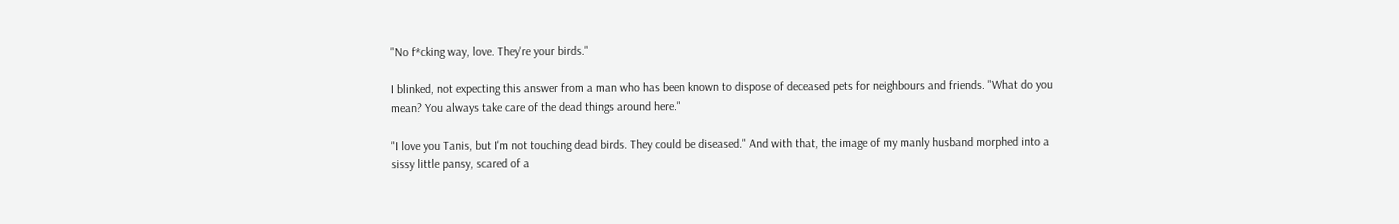"No f*cking way, love. They're your birds."

I blinked, not expecting this answer from a man who has been known to dispose of deceased pets for neighbours and friends. "What do you mean? You always take care of the dead things around here."

"I love you Tanis, but I'm not touching dead birds. They could be diseased." And with that, the image of my manly husband morphed into a sissy little pansy, scared of a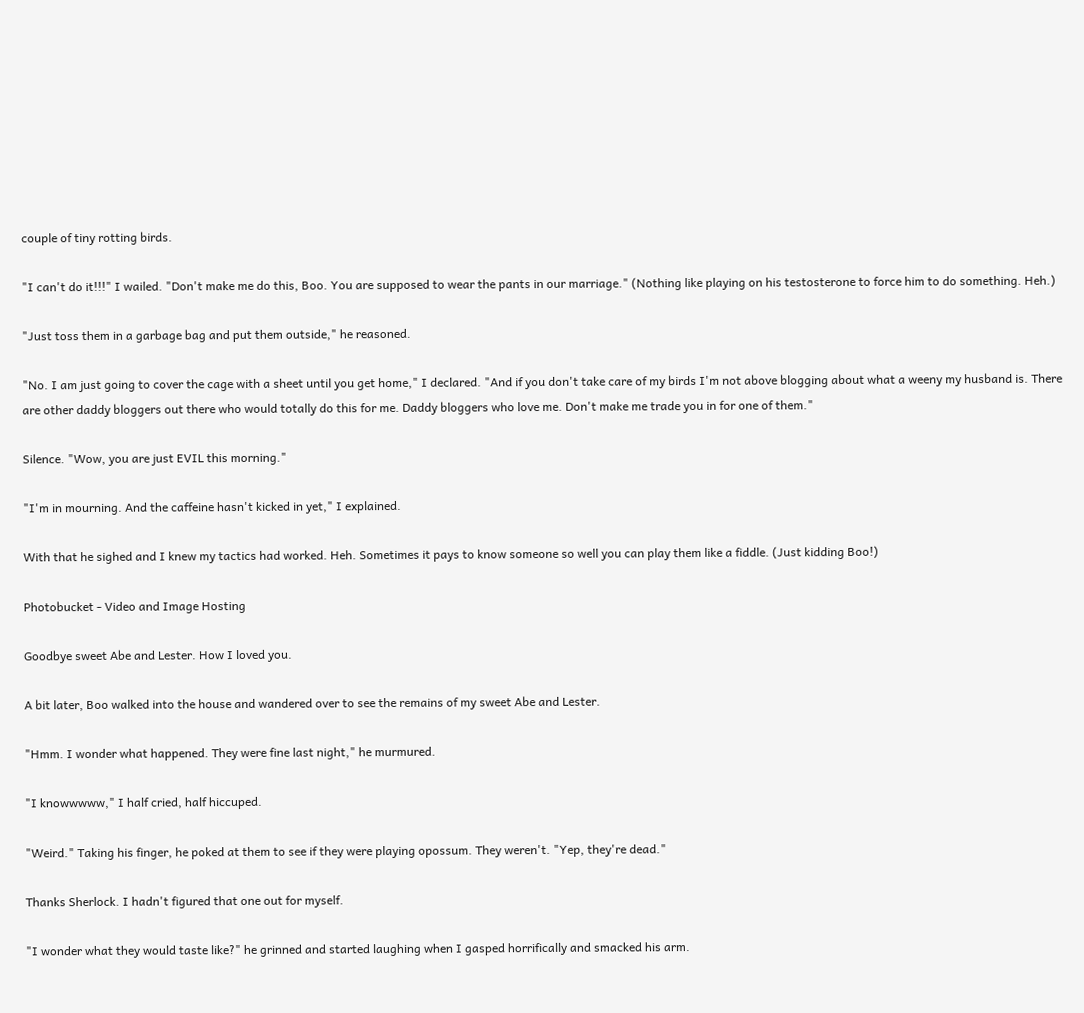couple of tiny rotting birds.

"I can't do it!!!" I wailed. "Don't make me do this, Boo. You are supposed to wear the pants in our marriage." (Nothing like playing on his testosterone to force him to do something. Heh.)

"Just toss them in a garbage bag and put them outside," he reasoned.

"No. I am just going to cover the cage with a sheet until you get home," I declared. "And if you don't take care of my birds I'm not above blogging about what a weeny my husband is. There are other daddy bloggers out there who would totally do this for me. Daddy bloggers who love me. Don't make me trade you in for one of them."

Silence. "Wow, you are just EVIL this morning."

"I'm in mourning. And the caffeine hasn't kicked in yet," I explained.

With that he sighed and I knew my tactics had worked. Heh. Sometimes it pays to know someone so well you can play them like a fiddle. (Just kidding Boo!)

Photobucket - Video and Image Hosting

Goodbye sweet Abe and Lester. How I loved you.

A bit later, Boo walked into the house and wandered over to see the remains of my sweet Abe and Lester.

"Hmm. I wonder what happened. They were fine last night," he murmured.

"I knowwwww," I half cried, half hiccuped.

"Weird." Taking his finger, he poked at them to see if they were playing opossum. They weren't. "Yep, they're dead."

Thanks Sherlock. I hadn't figured that one out for myself.

"I wonder what they would taste like?" he grinned and started laughing when I gasped horrifically and smacked his arm.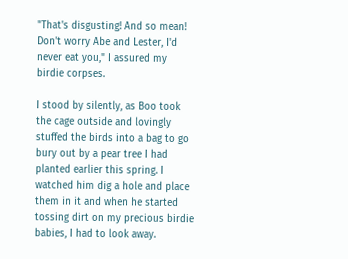"That's disgusting! And so mean! Don't worry Abe and Lester, I'd never eat you," I assured my birdie corpses.

I stood by silently, as Boo took the cage outside and lovingly stuffed the birds into a bag to go bury out by a pear tree I had planted earlier this spring. I watched him dig a hole and place them in it and when he started tossing dirt on my precious birdie babies, I had to look away.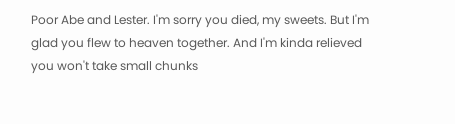Poor Abe and Lester. I'm sorry you died, my sweets. But I'm glad you flew to heaven together. And I'm kinda relieved you won't take small chunks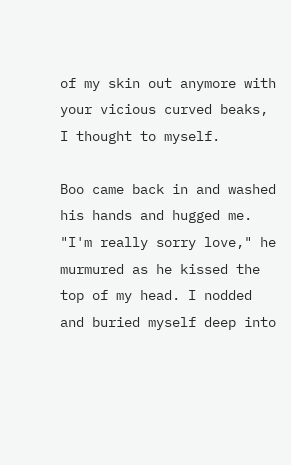of my skin out anymore with your vicious curved beaks, I thought to myself.

Boo came back in and washed his hands and hugged me. "I'm really sorry love," he murmured as he kissed the top of my head. I nodded and buried myself deep into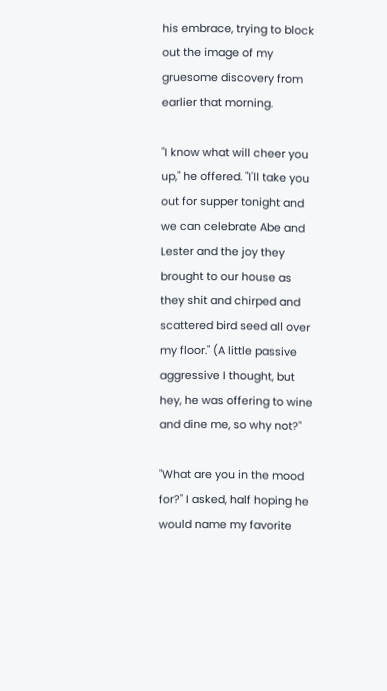his embrace, trying to block out the image of my gruesome discovery from earlier that morning.

"I know what will cheer you up," he offered. "I'll take you out for supper tonight and we can celebrate Abe and Lester and the joy they brought to our house as they shit and chirped and scattered bird seed all over my floor." (A little passive aggressive I thought, but hey, he was offering to wine and dine me, so why not?"

"What are you in the mood for?" I asked, half hoping he would name my favorite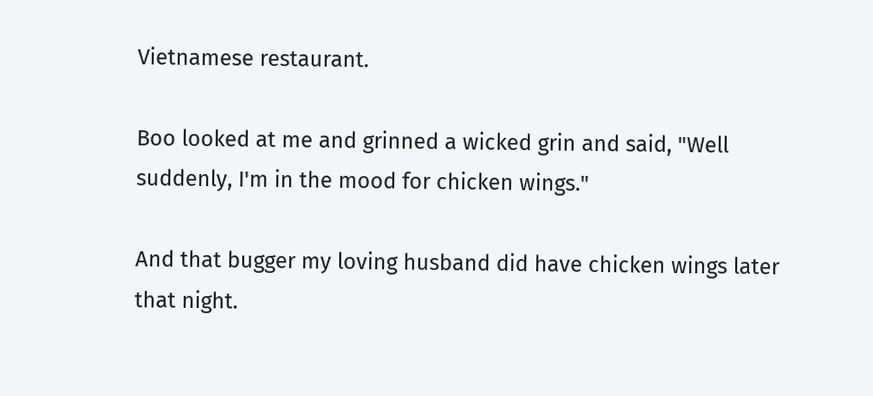Vietnamese restaurant.

Boo looked at me and grinned a wicked grin and said, "Well suddenly, I'm in the mood for chicken wings."

And that bugger my loving husband did have chicken wings later that night.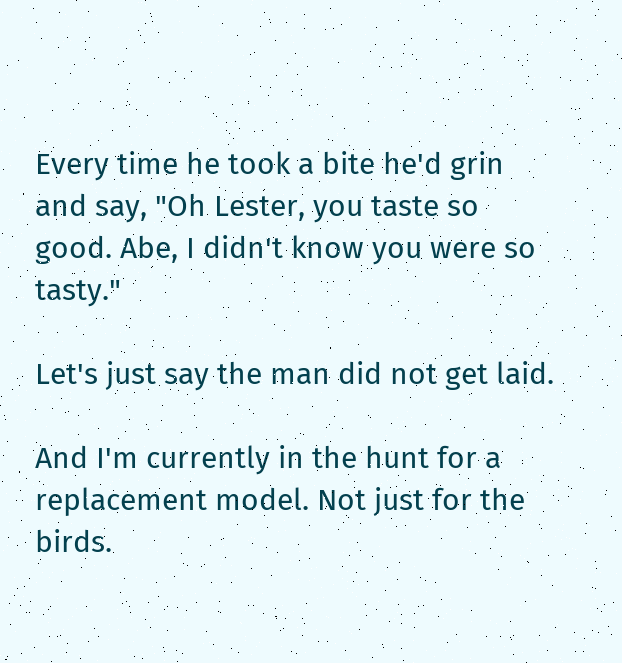Every time he took a bite he'd grin and say, "Oh Lester, you taste so good. Abe, I didn't know you were so tasty."

Let's just say the man did not get laid.

And I'm currently in the hunt for a replacement model. Not just for the birds.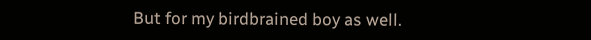But for my birdbrained boy as well.